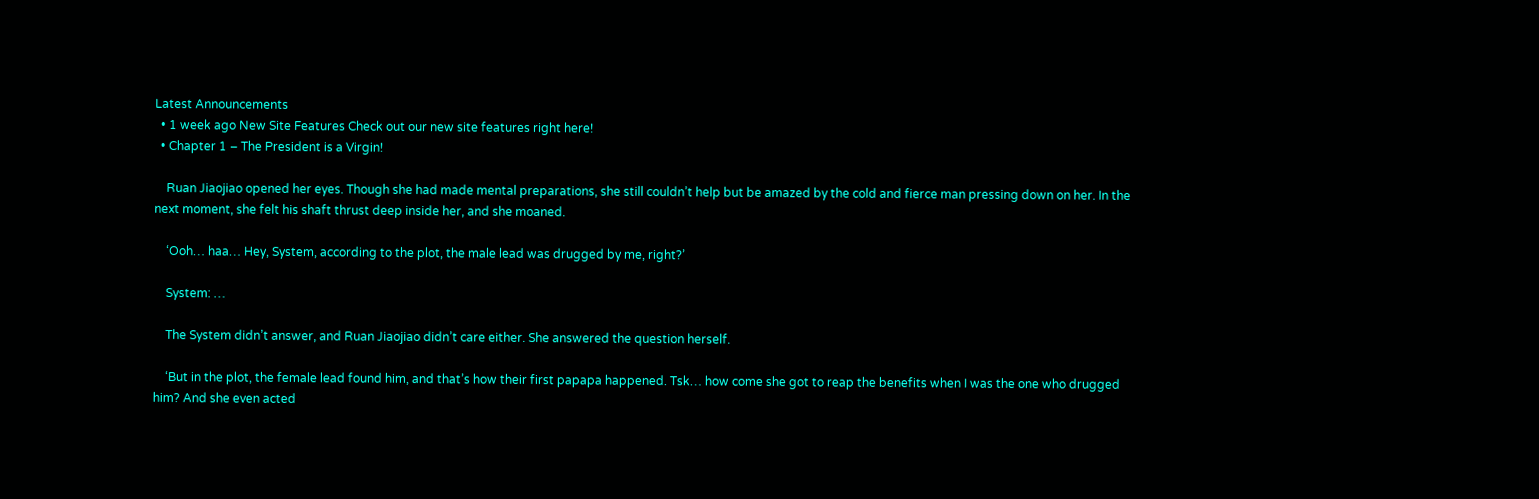Latest Announcements
  • 1 week ago New Site Features Check out our new site features right here!
  • Chapter 1 – The President is a Virgin!

    Ruan Jiaojiao opened her eyes. Though she had made mental preparations, she still couldn’t help but be amazed by the cold and fierce man pressing down on her. In the next moment, she felt his shaft thrust deep inside her, and she moaned.

    ‘Ooh… haa… Hey, System, according to the plot, the male lead was drugged by me, right?’

    System: …

    The System didn’t answer, and Ruan Jiaojiao didn’t care either. She answered the question herself.

    ‘But in the plot, the female lead found him, and that’s how their first papapa happened. Tsk… how come she got to reap the benefits when I was the one who drugged him? And she even acted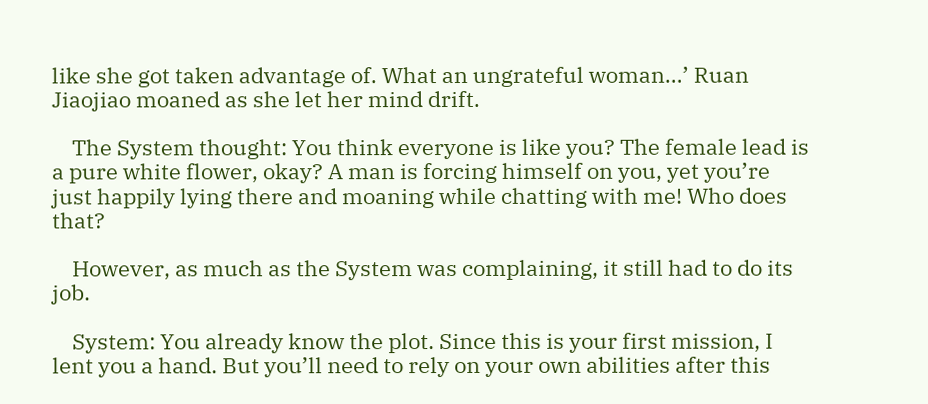like she got taken advantage of. What an ungrateful woman…’ Ruan Jiaojiao moaned as she let her mind drift.

    The System thought: You think everyone is like you? The female lead is a pure white flower, okay? A man is forcing himself on you, yet you’re just happily lying there and moaning while chatting with me! Who does that?

    However, as much as the System was complaining, it still had to do its job.

    System: You already know the plot. Since this is your first mission, I lent you a hand. But you’ll need to rely on your own abilities after this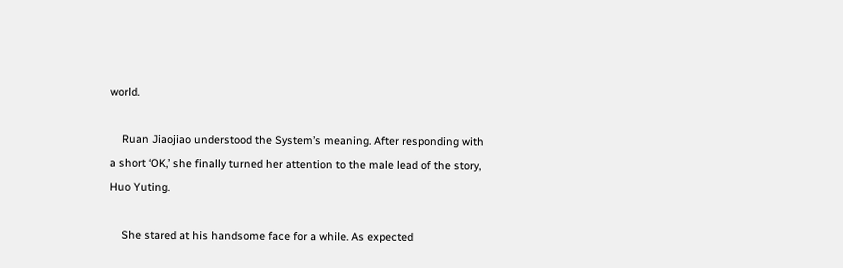world.

    Ruan Jiaojiao understood the System’s meaning. After responding with a short ‘OK,’ she finally turned her attention to the male lead of the story, Huo Yuting.

    She stared at his handsome face for a while. As expected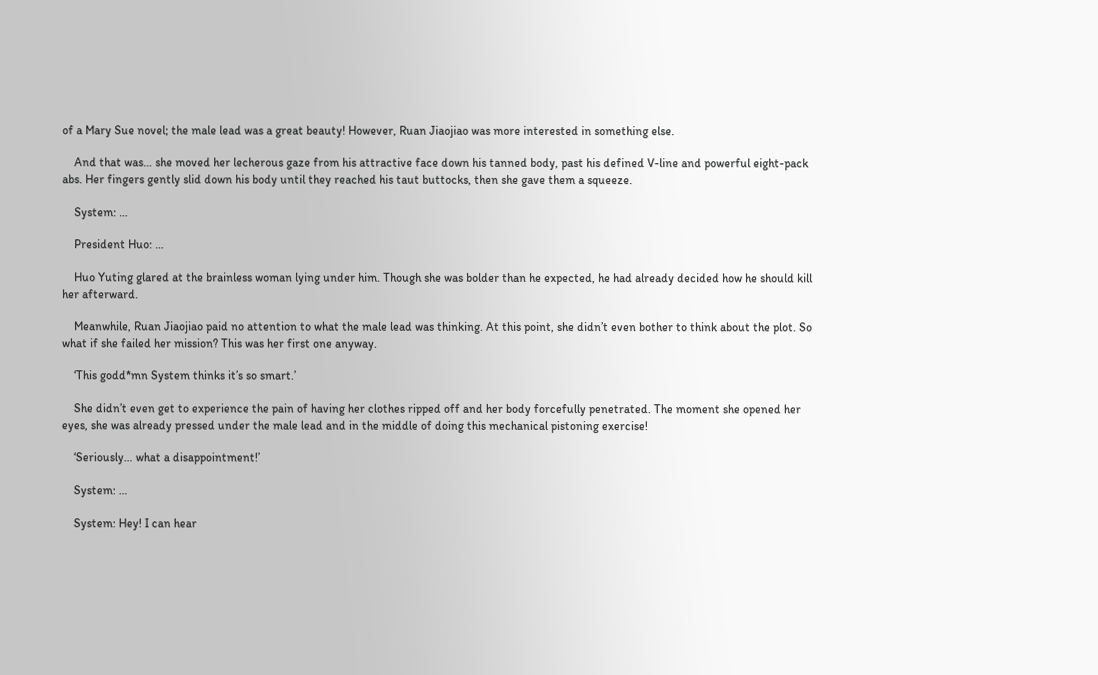of a Mary Sue novel; the male lead was a great beauty! However, Ruan Jiaojiao was more interested in something else.

    And that was… she moved her lecherous gaze from his attractive face down his tanned body, past his defined V-line and powerful eight-pack abs. Her fingers gently slid down his body until they reached his taut buttocks, then she gave them a squeeze.

    System: …

    President Huo: …

    Huo Yuting glared at the brainless woman lying under him. Though she was bolder than he expected, he had already decided how he should kill her afterward.

    Meanwhile, Ruan Jiaojiao paid no attention to what the male lead was thinking. At this point, she didn’t even bother to think about the plot. So what if she failed her mission? This was her first one anyway.

    ‘This godd*mn System thinks it’s so smart.’

    She didn’t even get to experience the pain of having her clothes ripped off and her body forcefully penetrated. The moment she opened her eyes, she was already pressed under the male lead and in the middle of doing this mechanical pistoning exercise!

    ‘Seriously… what a disappointment!’

    System: …

    System: Hey! I can hear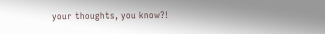your thoughts, you know?!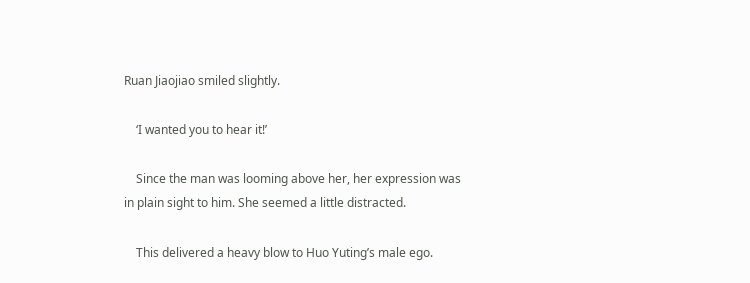Ruan Jiaojiao smiled slightly.

    ‘I wanted you to hear it!’

    Since the man was looming above her, her expression was in plain sight to him. She seemed a little distracted.

    This delivered a heavy blow to Huo Yuting’s male ego.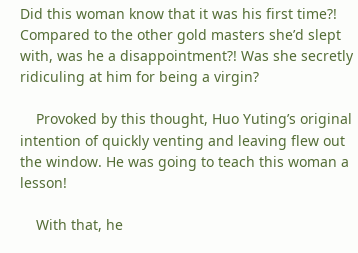Did this woman know that it was his first time?! Compared to the other gold masters she’d slept with, was he a disappointment?! Was she secretly ridiculing at him for being a virgin?

    Provoked by this thought, Huo Yuting’s original intention of quickly venting and leaving flew out the window. He was going to teach this woman a lesson!

    With that, he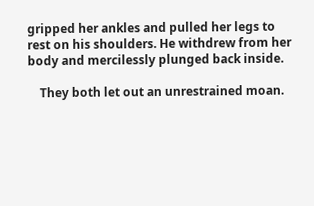gripped her ankles and pulled her legs to rest on his shoulders. He withdrew from her body and mercilessly plunged back inside.

    They both let out an unrestrained moan.